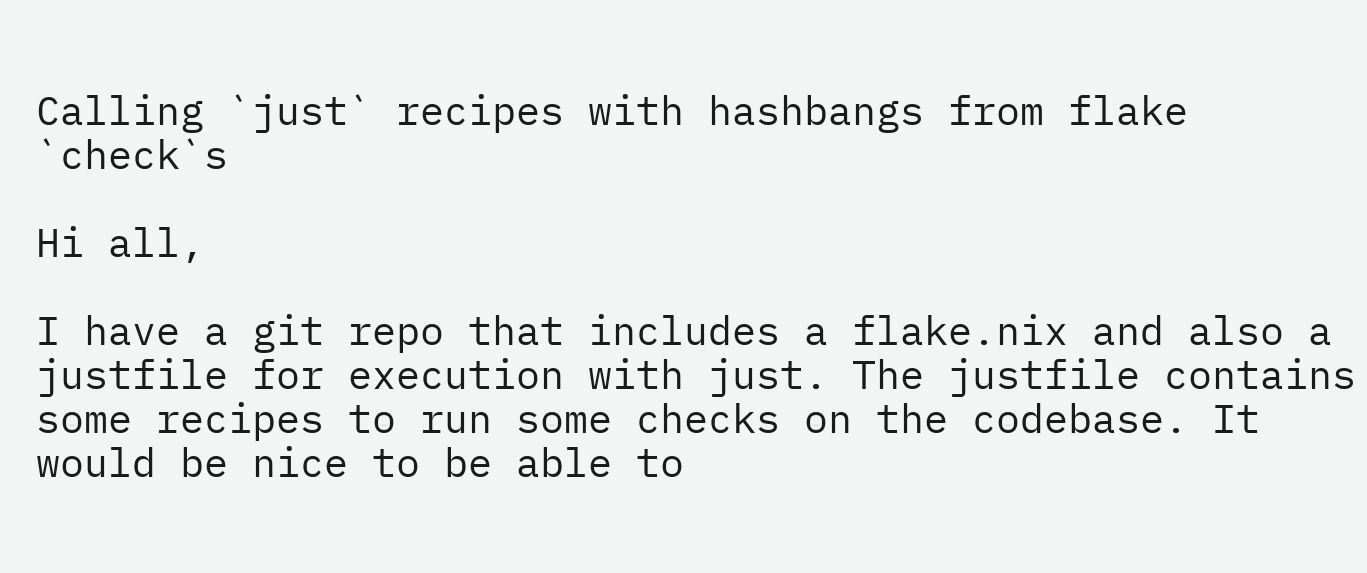Calling `just` recipes with hashbangs from flake `check`s

Hi all,

I have a git repo that includes a flake.nix and also a justfile for execution with just. The justfile contains some recipes to run some checks on the codebase. It would be nice to be able to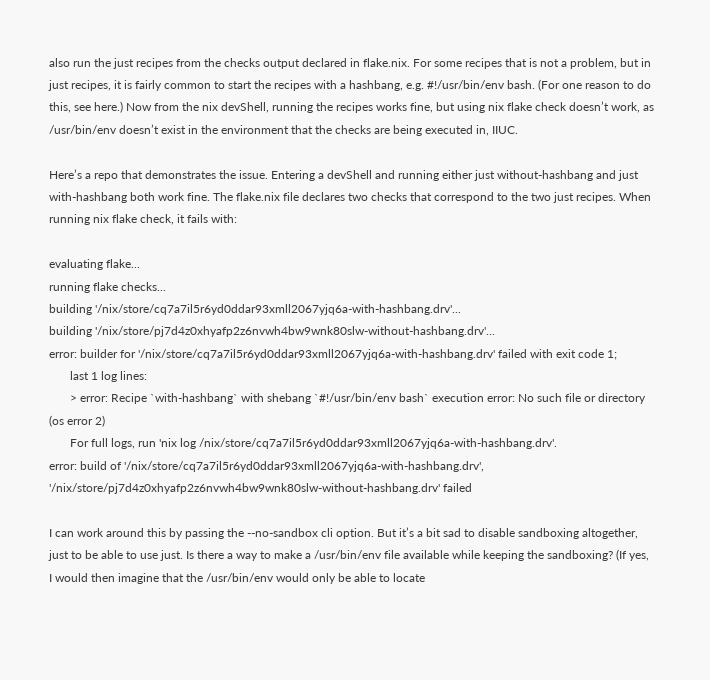also run the just recipes from the checks output declared in flake.nix. For some recipes that is not a problem, but in just recipes, it is fairly common to start the recipes with a hashbang, e.g. #!/usr/bin/env bash. (For one reason to do this, see here.) Now from the nix devShell, running the recipes works fine, but using nix flake check doesn’t work, as /usr/bin/env doesn’t exist in the environment that the checks are being executed in, IIUC.

Here’s a repo that demonstrates the issue. Entering a devShell and running either just without-hashbang and just with-hashbang both work fine. The flake.nix file declares two checks that correspond to the two just recipes. When running nix flake check, it fails with:

evaluating flake...
running flake checks...
building '/nix/store/cq7a7il5r6yd0ddar93xmll2067yjq6a-with-hashbang.drv'...
building '/nix/store/pj7d4z0xhyafp2z6nvwh4bw9wnk80slw-without-hashbang.drv'...
error: builder for '/nix/store/cq7a7il5r6yd0ddar93xmll2067yjq6a-with-hashbang.drv' failed with exit code 1;
       last 1 log lines:
       > error: Recipe `with-hashbang` with shebang `#!/usr/bin/env bash` execution error: No such file or directory (os error 2)
       For full logs, run 'nix log /nix/store/cq7a7il5r6yd0ddar93xmll2067yjq6a-with-hashbang.drv'.
error: build of '/nix/store/cq7a7il5r6yd0ddar93xmll2067yjq6a-with-hashbang.drv', '/nix/store/pj7d4z0xhyafp2z6nvwh4bw9wnk80slw-without-hashbang.drv' failed

I can work around this by passing the --no-sandbox cli option. But it’s a bit sad to disable sandboxing altogether, just to be able to use just. Is there a way to make a /usr/bin/env file available while keeping the sandboxing? (If yes, I would then imagine that the /usr/bin/env would only be able to locate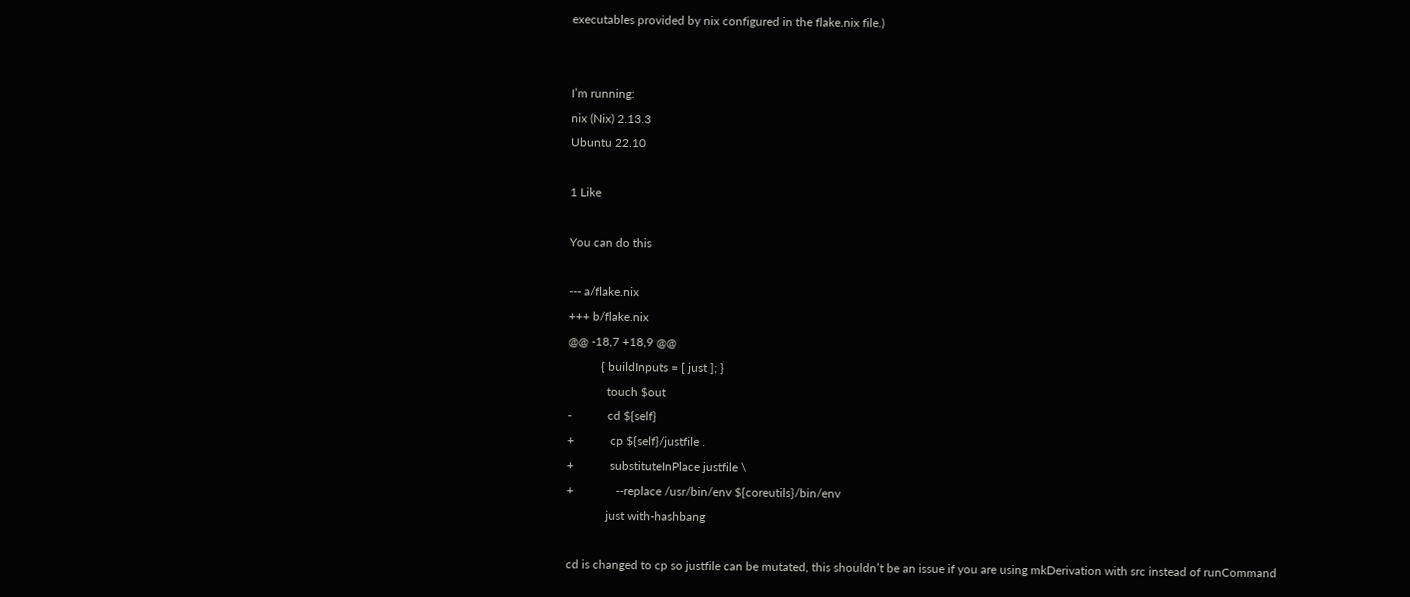executables provided by nix configured in the flake.nix file.)


I’m running:
nix (Nix) 2.13.3
Ubuntu 22.10

1 Like

You can do this

--- a/flake.nix
+++ b/flake.nix
@@ -18,7 +18,9 @@
           { buildInputs = [ just ]; }
             touch $out
-            cd ${self}
+            cp ${self}/justfile .
+            substituteInPlace justfile \
+              --replace /usr/bin/env ${coreutils}/bin/env
             just with-hashbang

cd is changed to cp so justfile can be mutated, this shouldn’t be an issue if you are using mkDerivation with src instead of runCommand